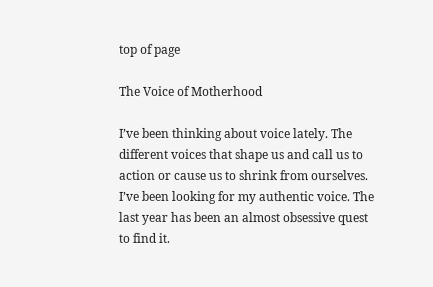top of page

The Voice of Motherhood

I’ve been thinking about voice lately. The different voices that shape us and call us to action or cause us to shrink from ourselves. I’ve been looking for my authentic voice. The last year has been an almost obsessive quest to find it.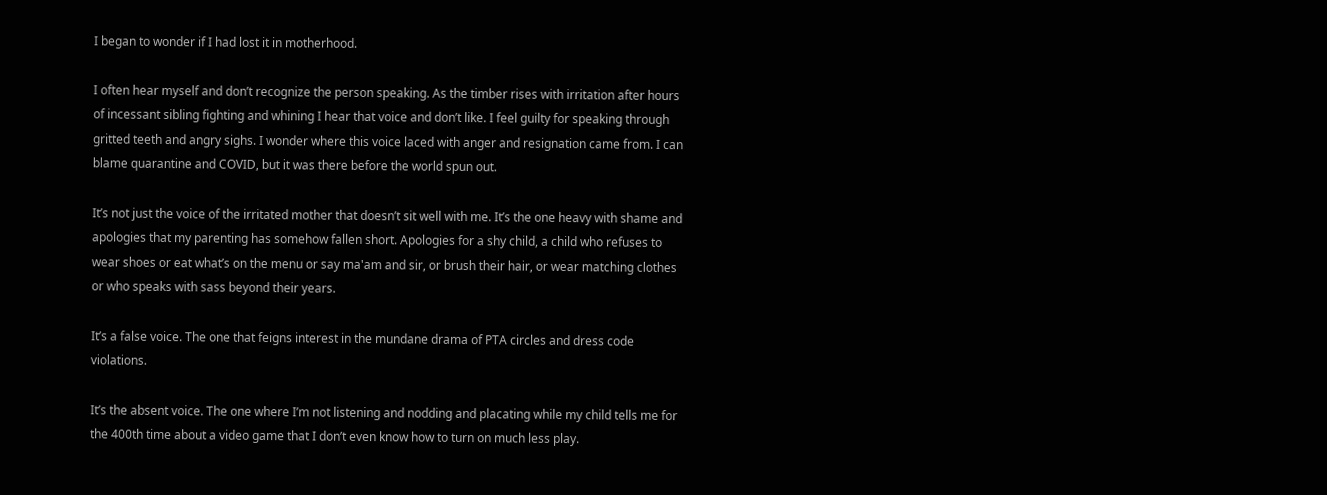I began to wonder if I had lost it in motherhood.

I often hear myself and don’t recognize the person speaking. As the timber rises with irritation after hours of incessant sibling fighting and whining I hear that voice and don’t like. I feel guilty for speaking through gritted teeth and angry sighs. I wonder where this voice laced with anger and resignation came from. I can blame quarantine and COVID, but it was there before the world spun out.

It’s not just the voice of the irritated mother that doesn’t sit well with me. It’s the one heavy with shame and apologies that my parenting has somehow fallen short. Apologies for a shy child, a child who refuses to wear shoes or eat what’s on the menu or say ma'am and sir, or brush their hair, or wear matching clothes or who speaks with sass beyond their years.

It’s a false voice. The one that feigns interest in the mundane drama of PTA circles and dress code violations.

It’s the absent voice. The one where I’m not listening and nodding and placating while my child tells me for the 400th time about a video game that I don’t even know how to turn on much less play.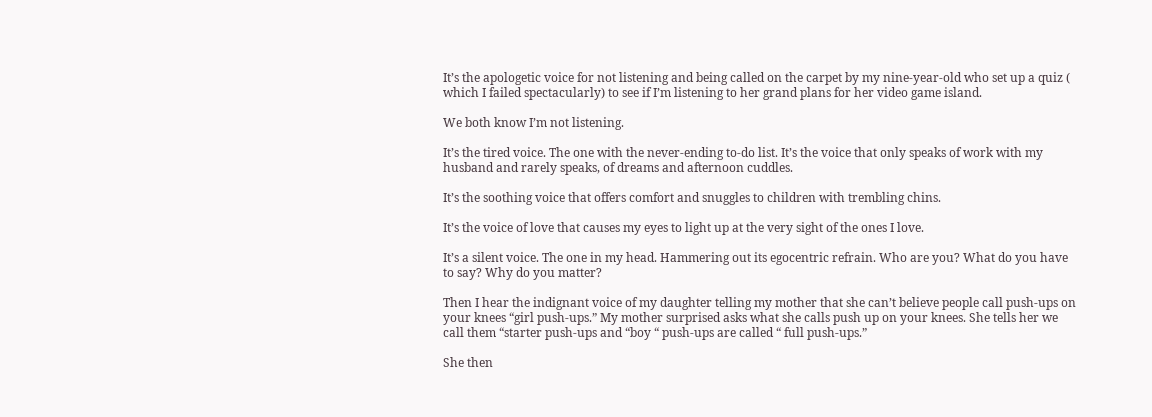It’s the apologetic voice for not listening and being called on the carpet by my nine-year-old who set up a quiz ( which I failed spectacularly) to see if I’m listening to her grand plans for her video game island.

We both know I’m not listening.

It’s the tired voice. The one with the never-ending to-do list. It’s the voice that only speaks of work with my husband and rarely speaks, of dreams and afternoon cuddles.

It’s the soothing voice that offers comfort and snuggles to children with trembling chins.

It’s the voice of love that causes my eyes to light up at the very sight of the ones I love.

It’s a silent voice. The one in my head. Hammering out its egocentric refrain. Who are you? What do you have to say? Why do you matter?

Then I hear the indignant voice of my daughter telling my mother that she can’t believe people call push-ups on your knees “girl push-ups.” My mother surprised asks what she calls push up on your knees. She tells her we call them “starter push-ups and “boy “ push-ups are called “ full push-ups.”

She then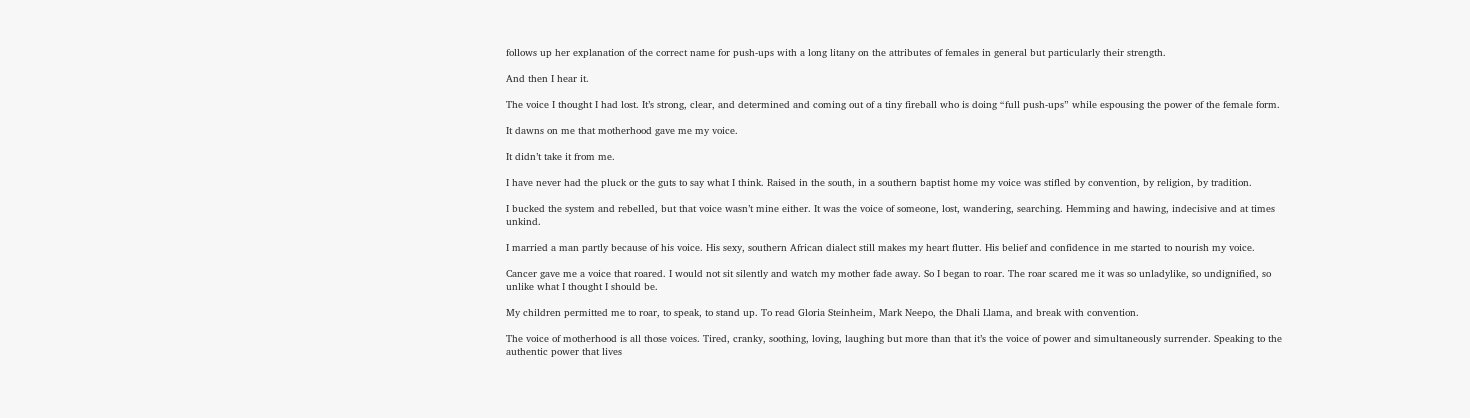follows up her explanation of the correct name for push-ups with a long litany on the attributes of females in general but particularly their strength.

And then I hear it.

The voice I thought I had lost. It’s strong, clear, and determined and coming out of a tiny fireball who is doing “full push-ups” while espousing the power of the female form.

It dawns on me that motherhood gave me my voice.

It didn’t take it from me.

I have never had the pluck or the guts to say what I think. Raised in the south, in a southern baptist home my voice was stifled by convention, by religion, by tradition.

I bucked the system and rebelled, but that voice wasn’t mine either. It was the voice of someone, lost, wandering, searching. Hemming and hawing, indecisive and at times unkind.

I married a man partly because of his voice. His sexy, southern African dialect still makes my heart flutter. His belief and confidence in me started to nourish my voice.

Cancer gave me a voice that roared. I would not sit silently and watch my mother fade away. So I began to roar. The roar scared me it was so unladylike, so undignified, so unlike what I thought I should be.

My children permitted me to roar, to speak, to stand up. To read Gloria Steinheim, Mark Neepo, the Dhali Llama, and break with convention.

The voice of motherhood is all those voices. Tired, cranky, soothing, loving, laughing but more than that it’s the voice of power and simultaneously surrender. Speaking to the authentic power that lives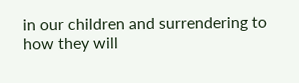in our children and surrendering to how they will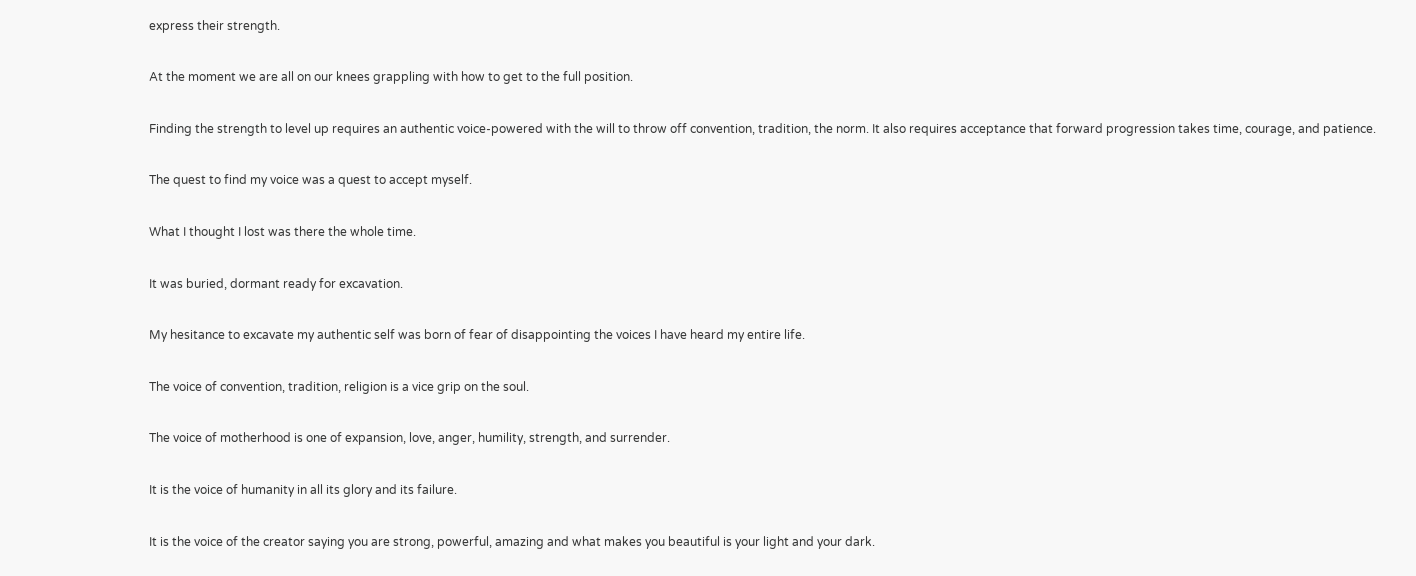express their strength.

At the moment we are all on our knees grappling with how to get to the full position.

Finding the strength to level up requires an authentic voice-powered with the will to throw off convention, tradition, the norm. It also requires acceptance that forward progression takes time, courage, and patience.

The quest to find my voice was a quest to accept myself.

What I thought I lost was there the whole time.

It was buried, dormant ready for excavation.

My hesitance to excavate my authentic self was born of fear of disappointing the voices I have heard my entire life.

The voice of convention, tradition, religion is a vice grip on the soul.

The voice of motherhood is one of expansion, love, anger, humility, strength, and surrender.

It is the voice of humanity in all its glory and its failure.

It is the voice of the creator saying you are strong, powerful, amazing and what makes you beautiful is your light and your dark.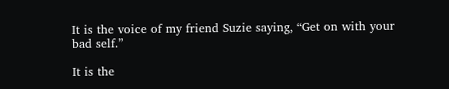It is the voice of my friend Suzie saying, “Get on with your bad self.”

It is the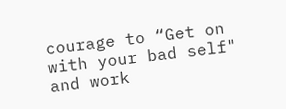courage to “Get on with your bad self" and work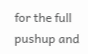for the full pushup and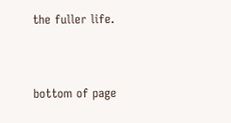the fuller life.


bottom of page